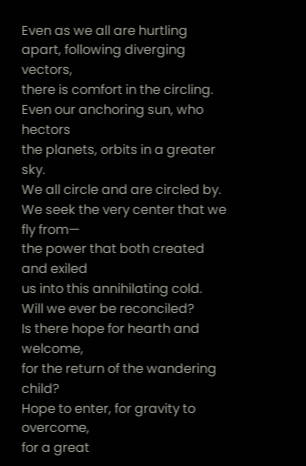Even as we all are hurtling
apart, following diverging vectors,
there is comfort in the circling.
Even our anchoring sun, who hectors
the planets, orbits in a greater sky.
We all circle and are circled by.
We seek the very center that we fly from—
the power that both created and exiled
us into this annihilating cold.
Will we ever be reconciled?
Is there hope for hearth and welcome,
for the return of the wandering child?
Hope to enter, for gravity to overcome,
for a great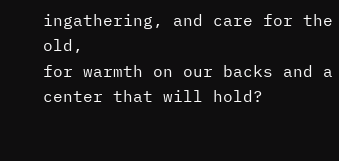ingathering, and care for the old,
for warmth on our backs and a center that will hold?